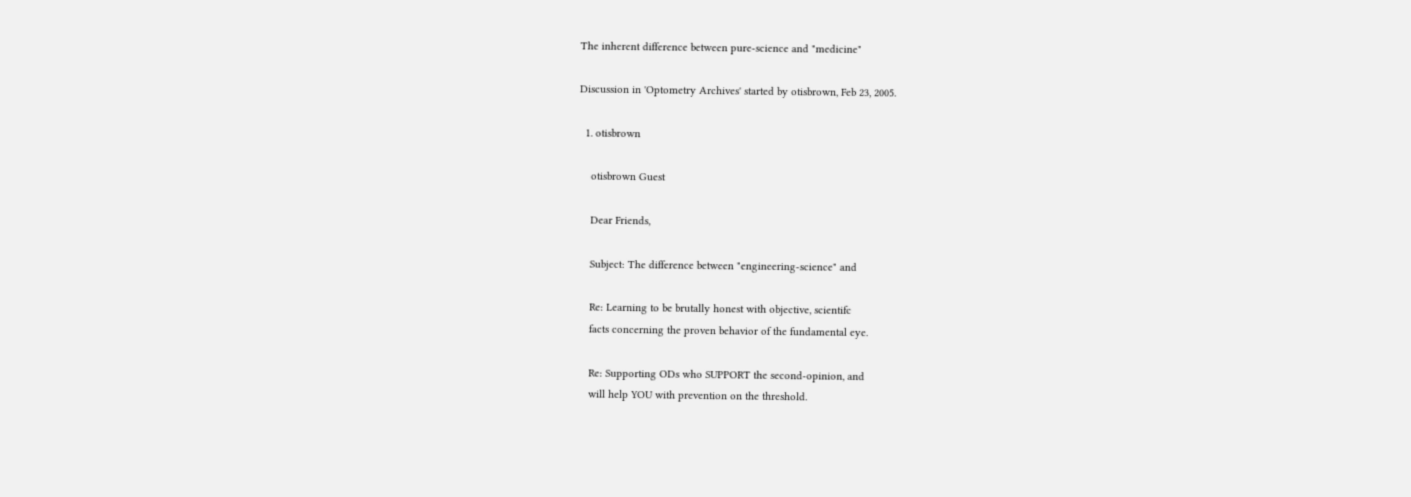The inherent difference between pure-science and "medicine"

Discussion in 'Optometry Archives' started by otisbrown, Feb 23, 2005.

  1. otisbrown

    otisbrown Guest

    Dear Friends,

    Subject: The difference between "engineering-science" and

    Re: Learning to be brutally honest with objective, scientifc
    facts concerning the proven behavior of the fundamental eye.

    Re: Supporting ODs who SUPPORT the second-opinion, and
    will help YOU with prevention on the threshold.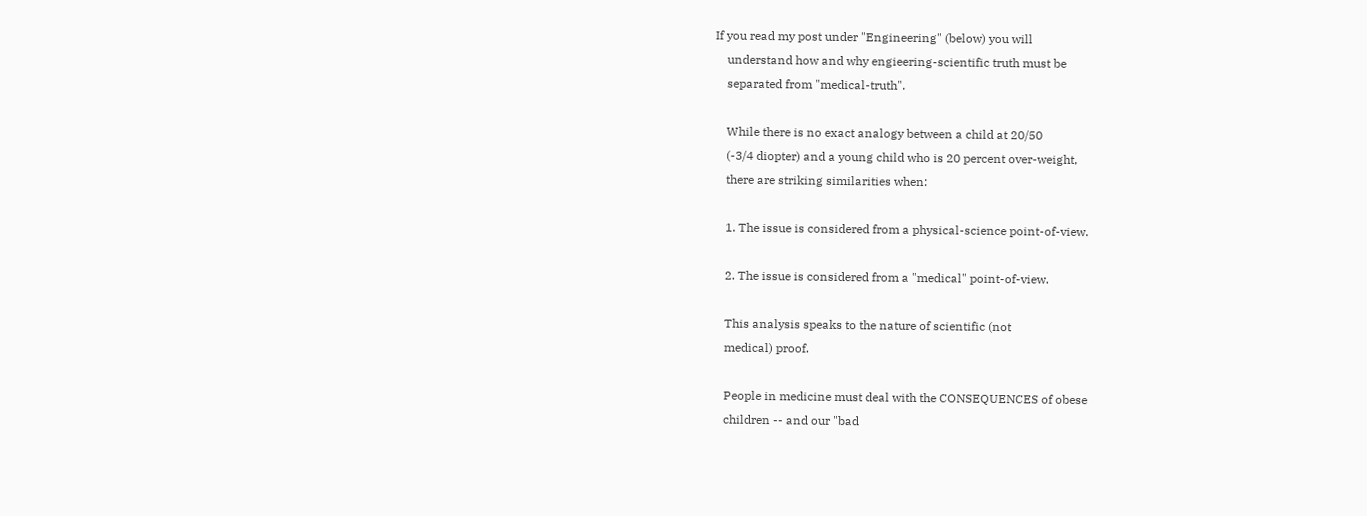If you read my post under "Engineering" (below) you will
    understand how and why engieering-scientific truth must be
    separated from "medical-truth".

    While there is no exact analogy between a child at 20/50
    (-3/4 diopter) and a young child who is 20 percent over-weight,
    there are striking similarities when:

    1. The issue is considered from a physical-science point-of-view.

    2. The issue is considered from a "medical" point-of-view.

    This analysis speaks to the nature of scientific (not
    medical) proof.

    People in medicine must deal with the CONSEQUENCES of obese
    children -- and our "bad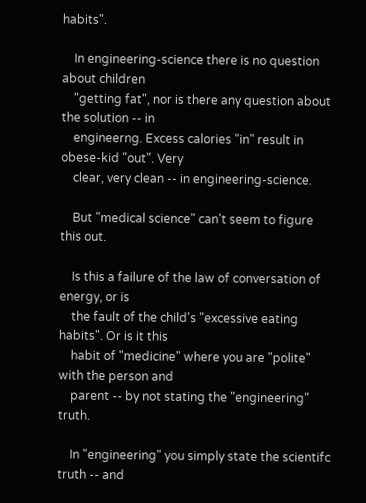habits".

    In engineering-science there is no question about children
    "getting fat", nor is there any question about the solution -- in
    engineerng. Excess calories "in" result in obese-kid "out". Very
    clear, very clean -- in engineering-science.

    But "medical science" can't seem to figure this out.

    Is this a failure of the law of conversation of energy, or is
    the fault of the child's "excessive eating habits". Or is it this
    habit of "medicine" where you are "polite" with the person and
    parent -- by not stating the "engineering" truth.

    In "engineering" you simply state the scientifc truth -- and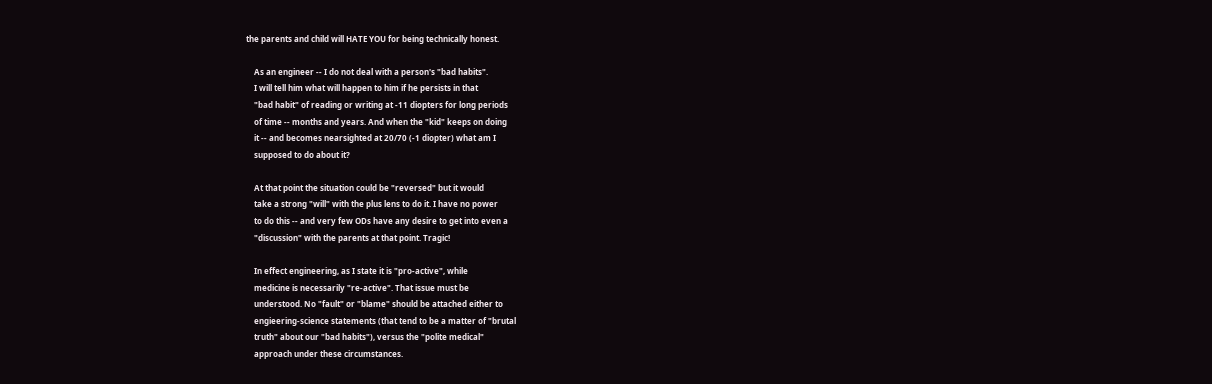the parents and child will HATE YOU for being technically honest.

    As an engineer -- I do not deal with a person's "bad habits".
    I will tell him what will happen to him if he persists in that
    "bad habit" of reading or writing at -11 diopters for long periods
    of time -- months and years. And when the "kid" keeps on doing
    it -- and becomes nearsighted at 20/70 (-1 diopter) what am I
    supposed to do about it?

    At that point the situation could be "reversed" but it would
    take a strong "will" with the plus lens to do it. I have no power
    to do this -- and very few ODs have any desire to get into even a
    "discussion" with the parents at that point. Tragic!

    In effect engineering, as I state it is "pro-active", while
    medicine is necessarily "re-active". That issue must be
    understood. No "fault" or "blame" should be attached either to
    engieering-science statements (that tend to be a matter of "brutal
    truth" about our "bad habits"), versus the "polite medical"
    approach under these circumstances.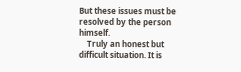But these issues must be resolved by the person himself.
    Truly an honest but difficult situation. It is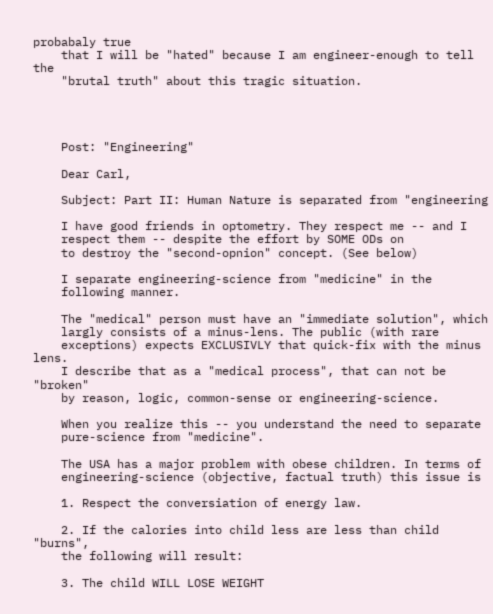probabaly true
    that I will be "hated" because I am engineer-enough to tell the
    "brutal truth" about this tragic situation.




    Post: "Engineering"

    Dear Carl,

    Subject: Part II: Human Nature is separated from "engineering

    I have good friends in optometry. They respect me -- and I
    respect them -- despite the effort by SOME ODs on
    to destroy the "second-opnion" concept. (See below)

    I separate engineering-science from "medicine" in the
    following manner.

    The "medical" person must have an "immediate solution", which
    largly consists of a minus-lens. The public (with rare
    exceptions) expects EXCLUSIVLY that quick-fix with the minus lens.
    I describe that as a "medical process", that can not be "broken"
    by reason, logic, common-sense or engineering-science.

    When you realize this -- you understand the need to separate
    pure-science from "medicine".

    The USA has a major problem with obese children. In terms of
    engineering-science (objective, factual truth) this issue is

    1. Respect the conversiation of energy law.

    2. If the calories into child less are less than child "burns",
    the following will result:

    3. The child WILL LOSE WEIGHT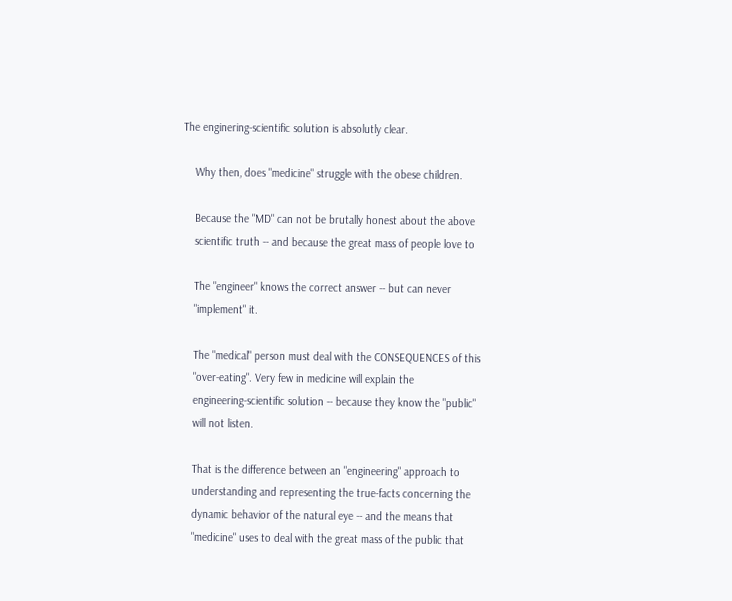The enginering-scientific solution is absolutly clear.

    Why then, does "medicine" struggle with the obese children.

    Because the "MD" can not be brutally honest about the above
    scientific truth -- and because the great mass of people love to

    The "engineer" knows the correct answer -- but can never
    "implement" it.

    The "medical" person must deal with the CONSEQUENCES of this
    "over-eating". Very few in medicine will explain the
    engineering-scientific solution -- because they know the "public"
    will not listen.

    That is the difference between an "engineering" approach to
    understanding and representing the true-facts concerning the
    dynamic behavior of the natural eye -- and the means that
    "medicine" uses to deal with the great mass of the public that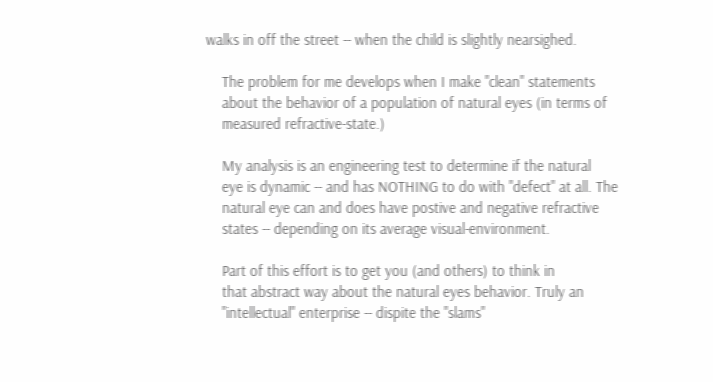walks in off the street -- when the child is slightly nearsighed.

    The problem for me develops when I make "clean" statements
    about the behavior of a population of natural eyes (in terms of
    measured refractive-state.)

    My analysis is an engineering test to determine if the natural
    eye is dynamic -- and has NOTHING to do with "defect" at all. The
    natural eye can and does have postive and negative refractive
    states -- depending on its average visual-environment.

    Part of this effort is to get you (and others) to think in
    that abstract way about the natural eyes behavior. Truly an
    "intellectual" enterprise -- dispite the "slams"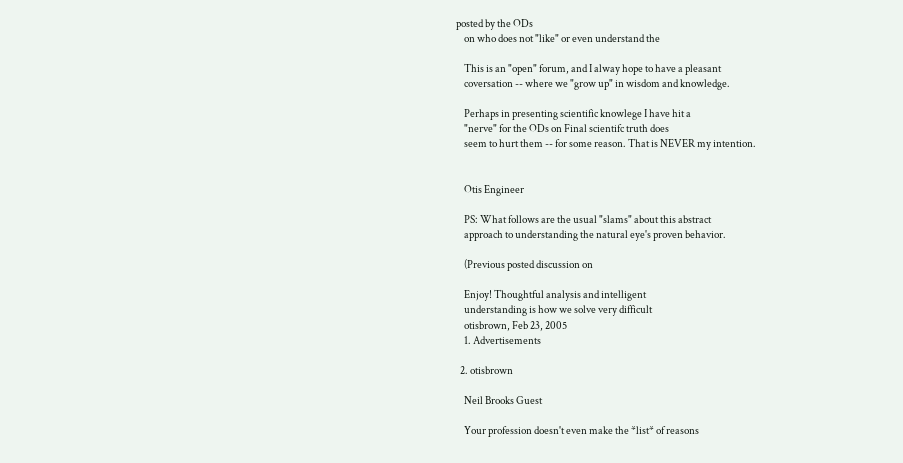posted by the ODs
    on who does not "like" or even understand the

    This is an "open" forum, and I alway hope to have a pleasant
    coversation -- where we "grow up" in wisdom and knowledge.

    Perhaps in presenting scientific knowlege I have hit a
    "nerve" for the ODs on Final scientifc truth does
    seem to hurt them -- for some reason. That is NEVER my intention.


    Otis Engineer

    PS: What follows are the usual "slams" about this abstract
    approach to understanding the natural eye's proven behavior.

    (Previous posted discussion on

    Enjoy! Thoughtful analysis and intelligent
    understanding is how we solve very difficult
    otisbrown, Feb 23, 2005
    1. Advertisements

  2. otisbrown

    Neil Brooks Guest

    Your profession doesn't even make the *list* of reasons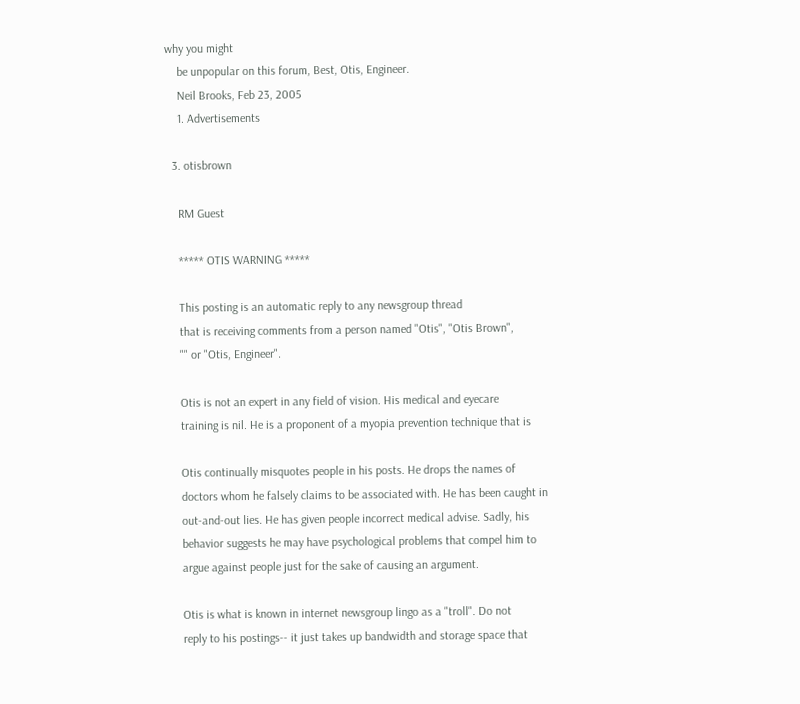why you might
    be unpopular on this forum, Best, Otis, Engineer.
    Neil Brooks, Feb 23, 2005
    1. Advertisements

  3. otisbrown

    RM Guest

    ***** OTIS WARNING *****

    This posting is an automatic reply to any newsgroup thread
    that is receiving comments from a person named "Otis", "Otis Brown",
    "" or "Otis, Engineer".

    Otis is not an expert in any field of vision. His medical and eyecare
    training is nil. He is a proponent of a myopia prevention technique that is

    Otis continually misquotes people in his posts. He drops the names of
    doctors whom he falsely claims to be associated with. He has been caught in
    out-and-out lies. He has given people incorrect medical advise. Sadly, his
    behavior suggests he may have psychological problems that compel him to
    argue against people just for the sake of causing an argument.

    Otis is what is known in internet newsgroup lingo as a "troll". Do not
    reply to his postings-- it just takes up bandwidth and storage space that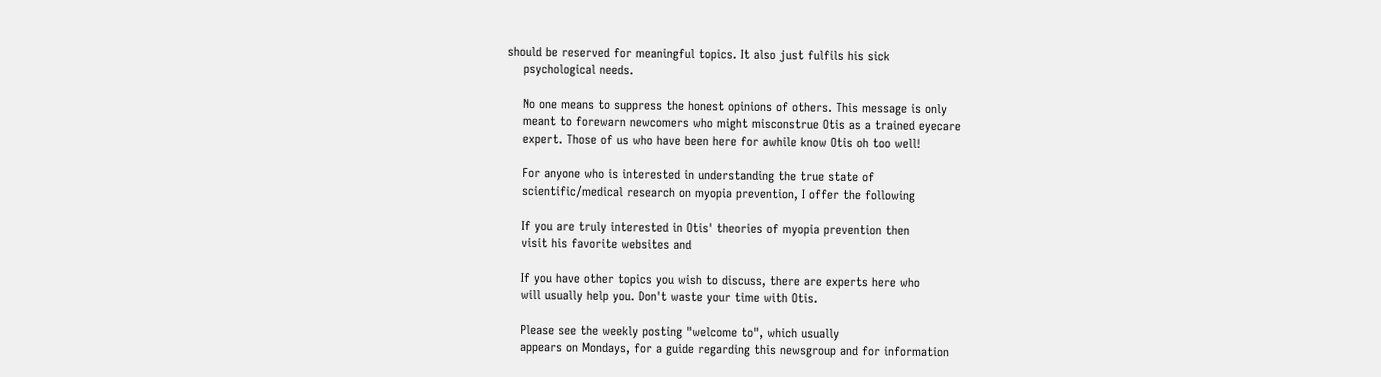should be reserved for meaningful topics. It also just fulfils his sick
    psychological needs.

    No one means to suppress the honest opinions of others. This message is only
    meant to forewarn newcomers who might misconstrue Otis as a trained eyecare
    expert. Those of us who have been here for awhile know Otis oh too well!

    For anyone who is interested in understanding the true state of
    scientific/medical research on myopia prevention, I offer the following

    If you are truly interested in Otis' theories of myopia prevention then
    visit his favorite websites and

    If you have other topics you wish to discuss, there are experts here who
    will usually help you. Don't waste your time with Otis.

    Please see the weekly posting "welcome to", which usually
    appears on Mondays, for a guide regarding this newsgroup and for information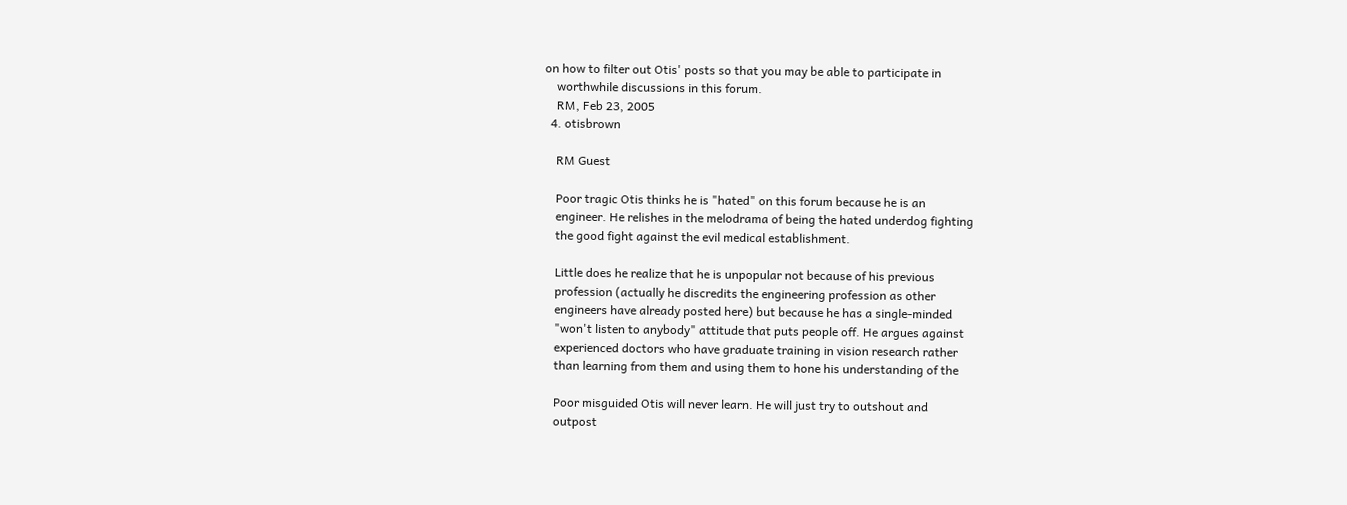on how to filter out Otis' posts so that you may be able to participate in
    worthwhile discussions in this forum.
    RM, Feb 23, 2005
  4. otisbrown

    RM Guest

    Poor tragic Otis thinks he is "hated" on this forum because he is an
    engineer. He relishes in the melodrama of being the hated underdog fighting
    the good fight against the evil medical establishment.

    Little does he realize that he is unpopular not because of his previous
    profession (actually he discredits the engineering profession as other
    engineers have already posted here) but because he has a single-minded
    "won't listen to anybody" attitude that puts people off. He argues against
    experienced doctors who have graduate training in vision research rather
    than learning from them and using them to hone his understanding of the

    Poor misguided Otis will never learn. He will just try to outshout and
    outpost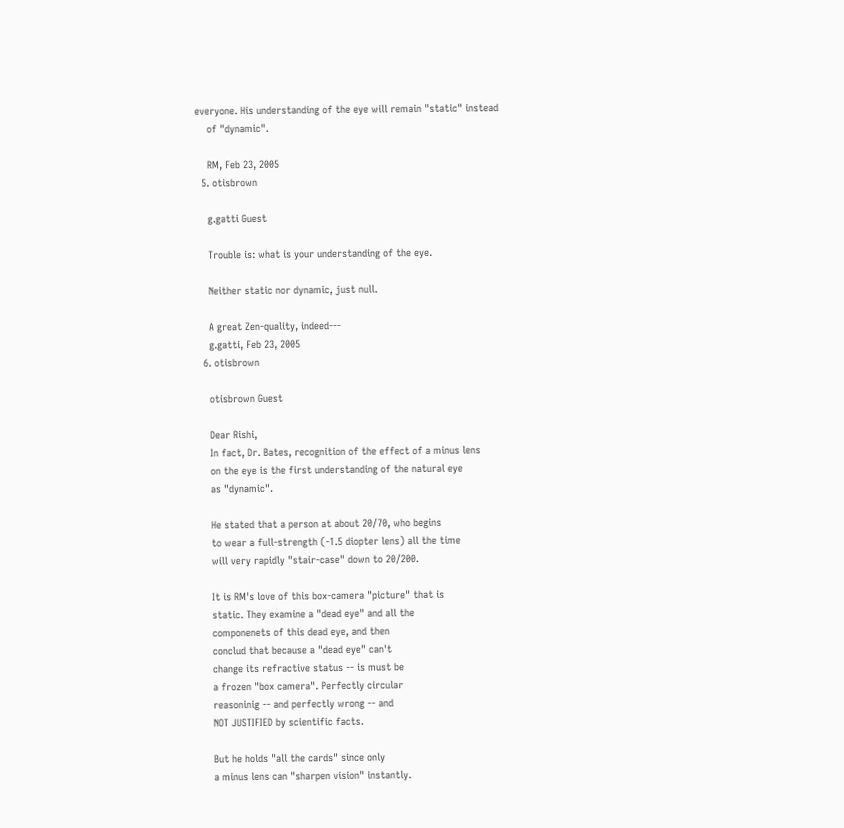everyone. His understanding of the eye will remain "static" instead
    of "dynamic".

    RM, Feb 23, 2005
  5. otisbrown

    g.gatti Guest

    Trouble is: what is your understanding of the eye.

    Neither static nor dynamic, just null.

    A great Zen-quality, indeed---
    g.gatti, Feb 23, 2005
  6. otisbrown

    otisbrown Guest

    Dear Rishi,
    In fact, Dr. Bates, recognition of the effect of a minus lens
    on the eye is the first understanding of the natural eye
    as "dynamic".

    He stated that a person at about 20/70, who begins
    to wear a full-strength (-1.5 diopter lens) all the time
    will very rapidly "stair-case" down to 20/200.

    It is RM's love of this box-camera "picture" that is
    static. They examine a "dead eye" and all the
    componenets of this dead eye, and then
    conclud that because a "dead eye" can't
    change its refractive status -- is must be
    a frozen "box camera". Perfectly circular
    reasoninig -- and perfectly wrong -- and
    NOT JUSTIFIED by scientific facts.

    But he holds "all the cards" since only
    a minus lens can "sharpen vision" instantly.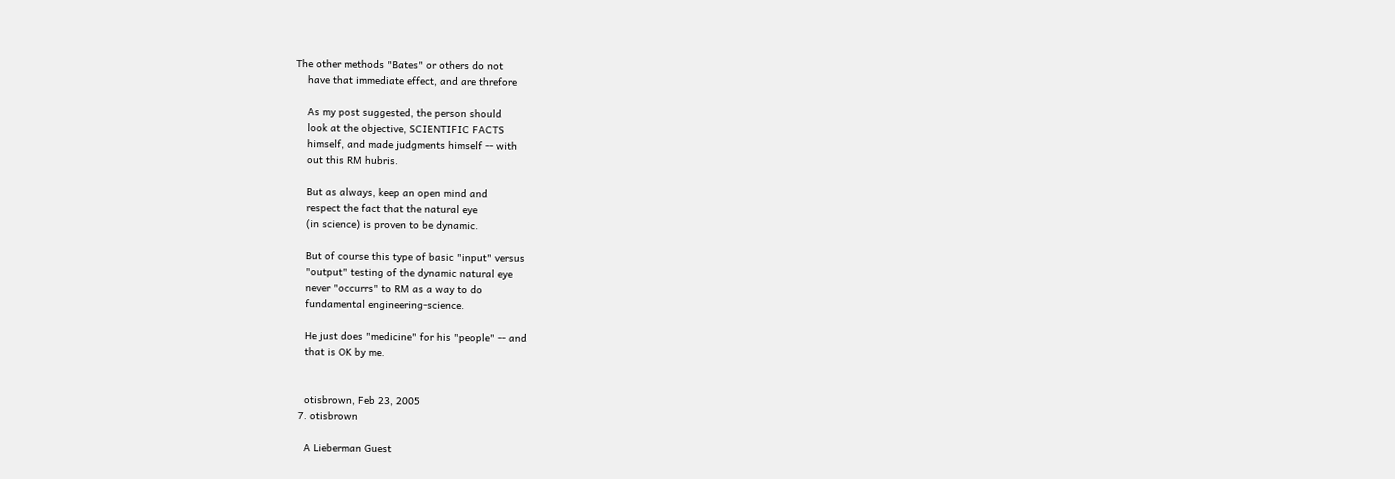The other methods "Bates" or others do not
    have that immediate effect, and are threfore

    As my post suggested, the person should
    look at the objective, SCIENTIFIC FACTS
    himself, and made judgments himself -- with
    out this RM hubris.

    But as always, keep an open mind and
    respect the fact that the natural eye
    (in science) is proven to be dynamic.

    But of course this type of basic "input" versus
    "output" testing of the dynamic natural eye
    never "occurrs" to RM as a way to do
    fundamental engineering-science.

    He just does "medicine" for his "people" -- and
    that is OK by me.


    otisbrown, Feb 23, 2005
  7. otisbrown

    A Lieberman Guest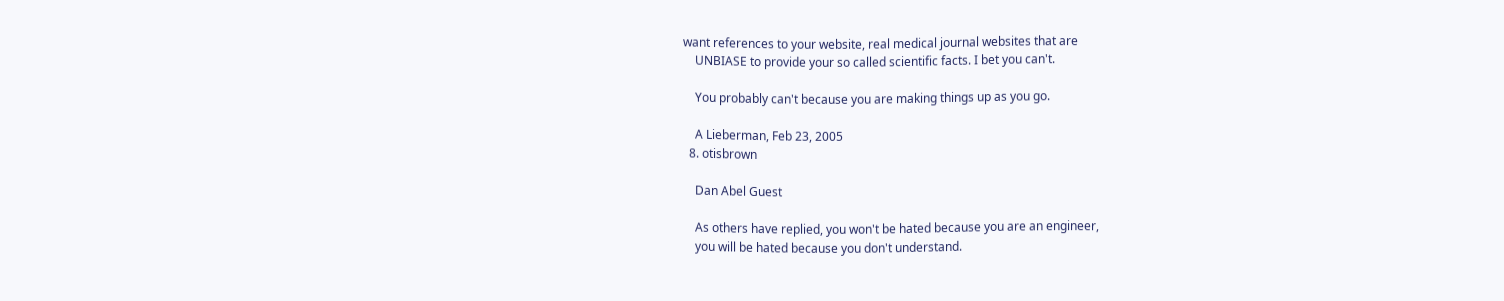want references to your website, real medical journal websites that are
    UNBIASE to provide your so called scientific facts. I bet you can't.

    You probably can't because you are making things up as you go.

    A Lieberman, Feb 23, 2005
  8. otisbrown

    Dan Abel Guest

    As others have replied, you won't be hated because you are an engineer,
    you will be hated because you don't understand.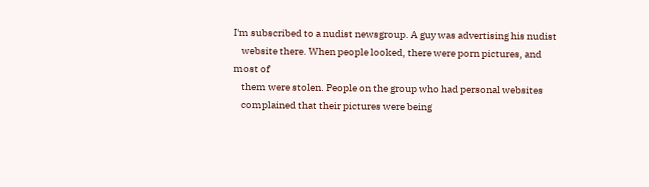I'm subscribed to a nudist newsgroup. A guy was advertising his nudist
    website there. When people looked, there were porn pictures, and most of
    them were stolen. People on the group who had personal websites
    complained that their pictures were being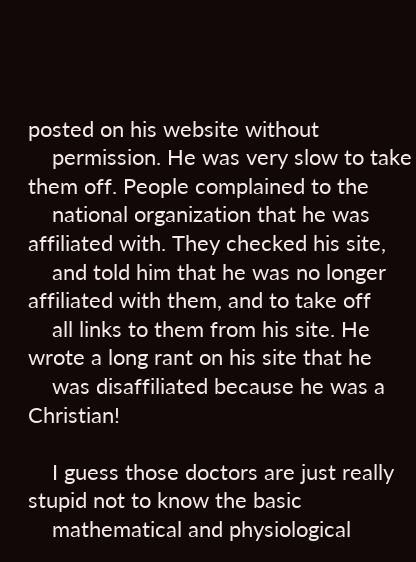posted on his website without
    permission. He was very slow to take them off. People complained to the
    national organization that he was affiliated with. They checked his site,
    and told him that he was no longer affiliated with them, and to take off
    all links to them from his site. He wrote a long rant on his site that he
    was disaffiliated because he was a Christian!

    I guess those doctors are just really stupid not to know the basic
    mathematical and physiological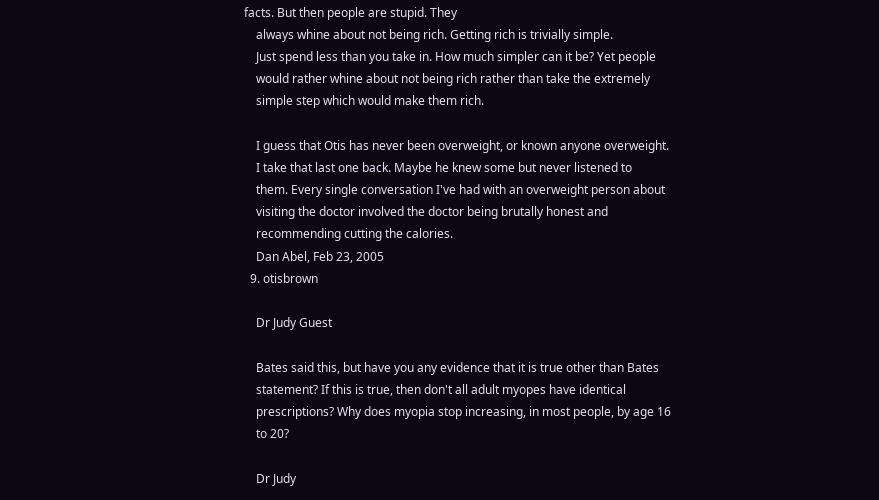facts. But then people are stupid. They
    always whine about not being rich. Getting rich is trivially simple.
    Just spend less than you take in. How much simpler can it be? Yet people
    would rather whine about not being rich rather than take the extremely
    simple step which would make them rich.

    I guess that Otis has never been overweight, or known anyone overweight.
    I take that last one back. Maybe he knew some but never listened to
    them. Every single conversation I've had with an overweight person about
    visiting the doctor involved the doctor being brutally honest and
    recommending cutting the calories.
    Dan Abel, Feb 23, 2005
  9. otisbrown

    Dr Judy Guest

    Bates said this, but have you any evidence that it is true other than Bates
    statement? If this is true, then don't all adult myopes have identical
    prescriptions? Why does myopia stop increasing, in most people, by age 16
    to 20?

    Dr Judy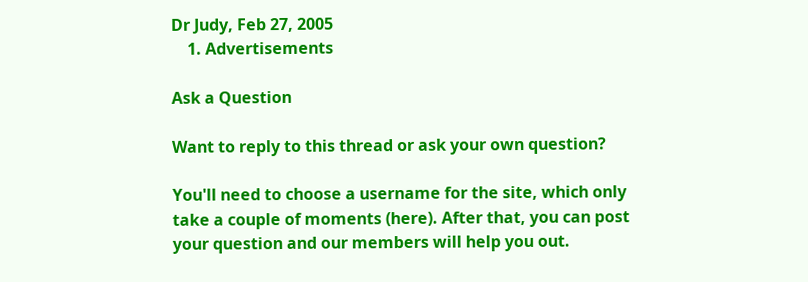Dr Judy, Feb 27, 2005
    1. Advertisements

Ask a Question

Want to reply to this thread or ask your own question?

You'll need to choose a username for the site, which only take a couple of moments (here). After that, you can post your question and our members will help you out.